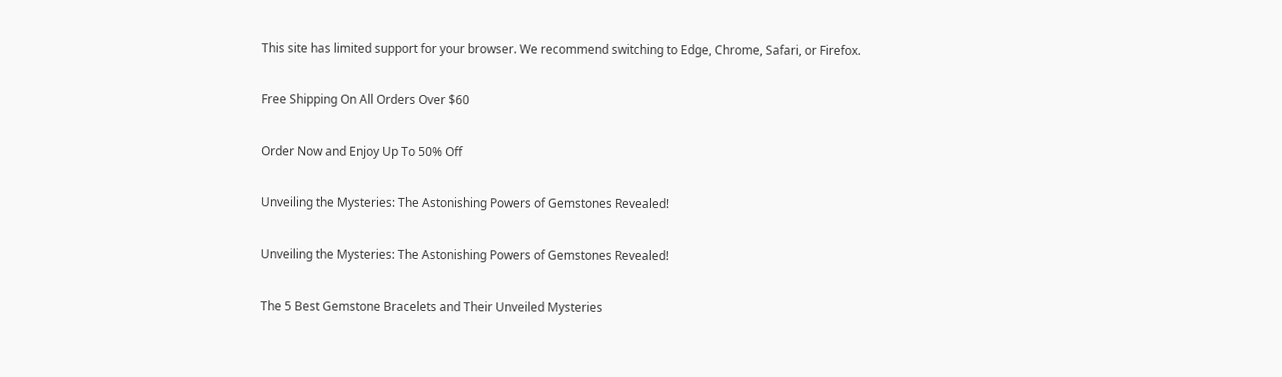This site has limited support for your browser. We recommend switching to Edge, Chrome, Safari, or Firefox.

Free Shipping On All Orders Over $60

Order Now and Enjoy Up To 50% Off

Unveiling the Mysteries: The Astonishing Powers of Gemstones Revealed!

Unveiling the Mysteries: The Astonishing Powers of Gemstones Revealed!

The 5 Best Gemstone Bracelets and Their Unveiled Mysteries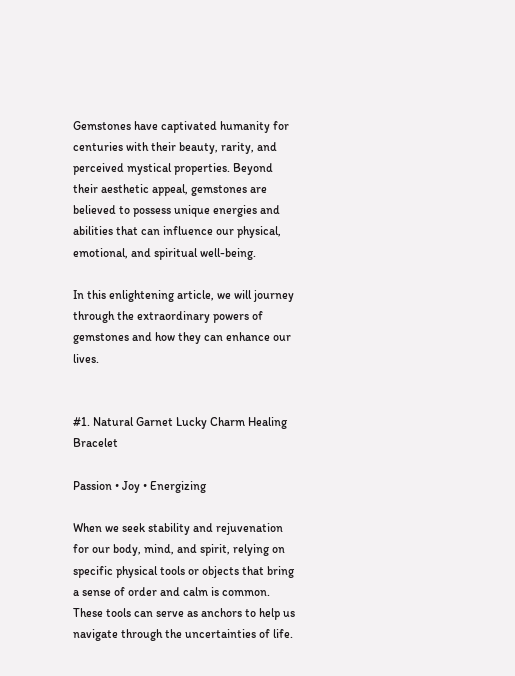Gemstones have captivated humanity for centuries with their beauty, rarity, and perceived mystical properties. Beyond their aesthetic appeal, gemstones are believed to possess unique energies and abilities that can influence our physical, emotional, and spiritual well-being.

In this enlightening article, we will journey through the extraordinary powers of gemstones and how they can enhance our lives.


#1. Natural Garnet Lucky Charm Healing Bracelet

Passion • Joy • Energizing

When we seek stability and rejuvenation for our body, mind, and spirit, relying on specific physical tools or objects that bring a sense of order and calm is common. These tools can serve as anchors to help us navigate through the uncertainties of life.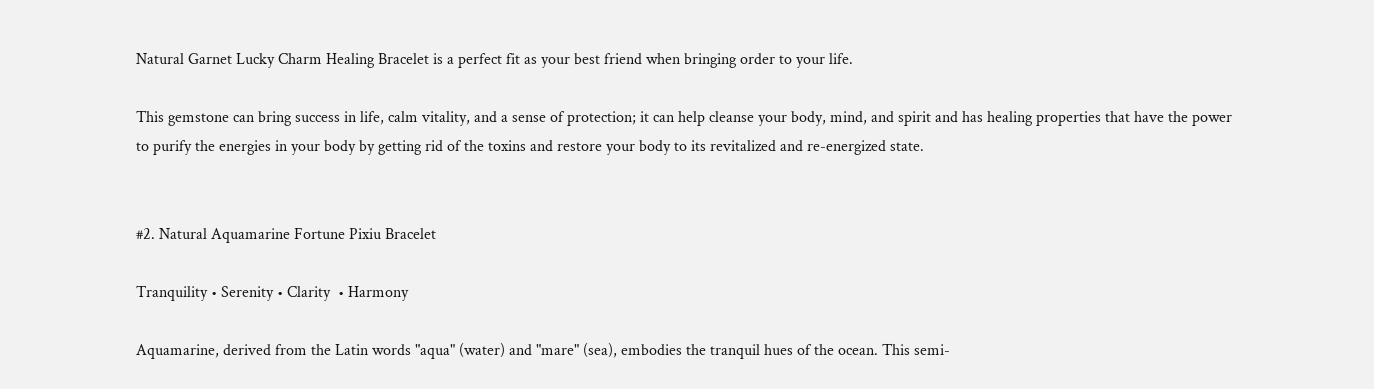Natural Garnet Lucky Charm Healing Bracelet is a perfect fit as your best friend when bringing order to your life.

This gemstone can bring success in life, calm vitality, and a sense of protection; it can help cleanse your body, mind, and spirit and has healing properties that have the power to purify the energies in your body by getting rid of the toxins and restore your body to its revitalized and re-energized state.


#2. Natural Aquamarine Fortune Pixiu Bracelet

Tranquility • Serenity • Clarity  • Harmony

Aquamarine, derived from the Latin words "aqua" (water) and "mare" (sea), embodies the tranquil hues of the ocean. This semi-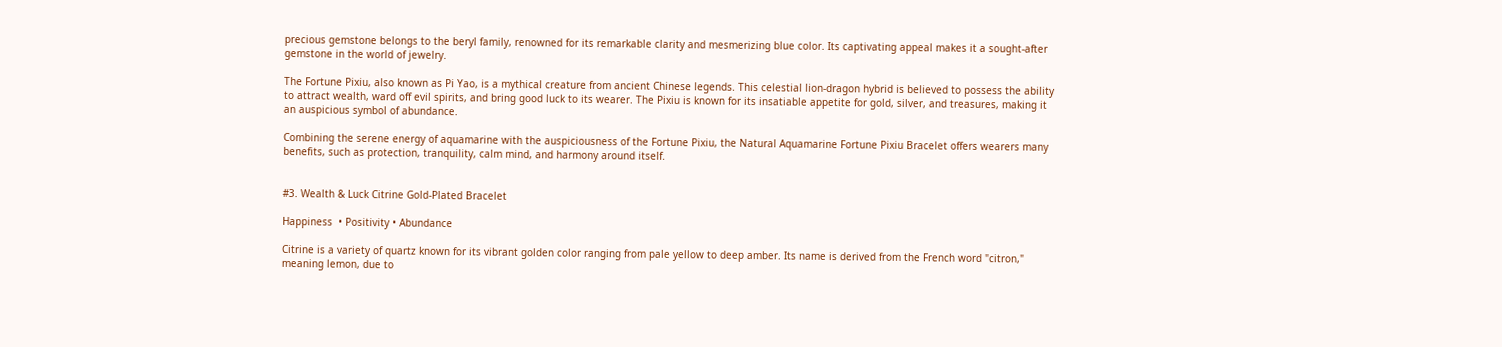precious gemstone belongs to the beryl family, renowned for its remarkable clarity and mesmerizing blue color. Its captivating appeal makes it a sought-after gemstone in the world of jewelry.

The Fortune Pixiu, also known as Pi Yao, is a mythical creature from ancient Chinese legends. This celestial lion-dragon hybrid is believed to possess the ability to attract wealth, ward off evil spirits, and bring good luck to its wearer. The Pixiu is known for its insatiable appetite for gold, silver, and treasures, making it an auspicious symbol of abundance.

Combining the serene energy of aquamarine with the auspiciousness of the Fortune Pixiu, the Natural Aquamarine Fortune Pixiu Bracelet offers wearers many benefits, such as protection, tranquility, calm mind, and harmony around itself.


#3. Wealth & Luck Citrine Gold-Plated Bracelet

Happiness  • Positivity • Abundance

Citrine is a variety of quartz known for its vibrant golden color ranging from pale yellow to deep amber. Its name is derived from the French word "citron," meaning lemon, due to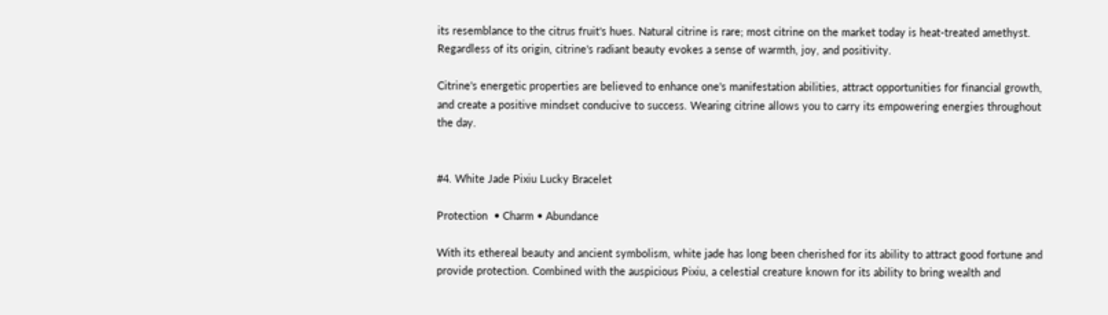its resemblance to the citrus fruit's hues. Natural citrine is rare; most citrine on the market today is heat-treated amethyst. Regardless of its origin, citrine's radiant beauty evokes a sense of warmth, joy, and positivity.

Citrine's energetic properties are believed to enhance one's manifestation abilities, attract opportunities for financial growth, and create a positive mindset conducive to success. Wearing citrine allows you to carry its empowering energies throughout the day.


#4. White Jade Pixiu Lucky Bracelet

Protection  • Charm • Abundance

With its ethereal beauty and ancient symbolism, white jade has long been cherished for its ability to attract good fortune and provide protection. Combined with the auspicious Pixiu, a celestial creature known for its ability to bring wealth and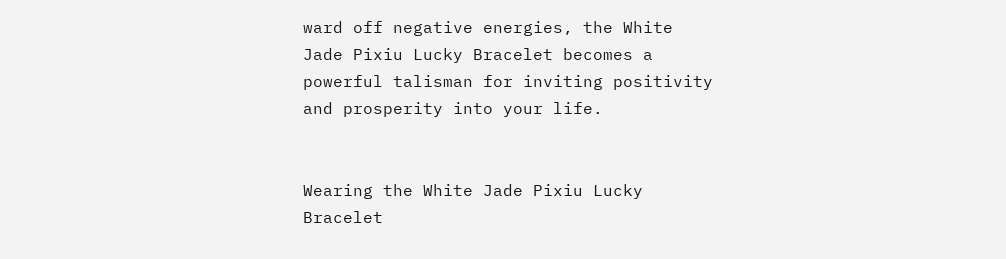ward off negative energies, the White Jade Pixiu Lucky Bracelet becomes a powerful talisman for inviting positivity and prosperity into your life.


Wearing the White Jade Pixiu Lucky Bracelet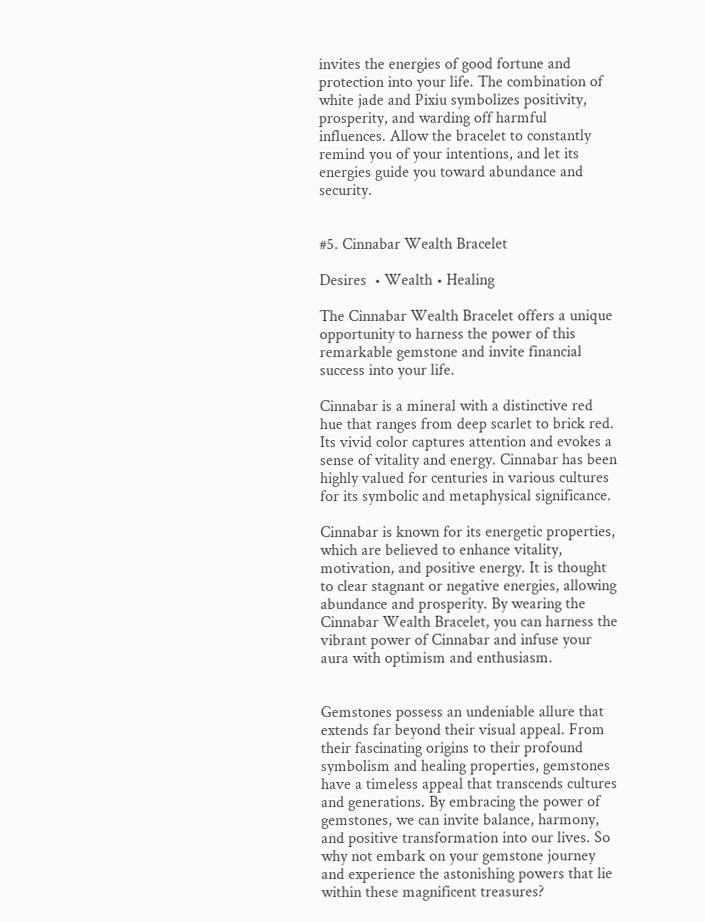invites the energies of good fortune and protection into your life. The combination of white jade and Pixiu symbolizes positivity, prosperity, and warding off harmful influences. Allow the bracelet to constantly remind you of your intentions, and let its energies guide you toward abundance and security.


#5. Cinnabar Wealth Bracelet

Desires  • Wealth • Healing

The Cinnabar Wealth Bracelet offers a unique opportunity to harness the power of this remarkable gemstone and invite financial success into your life.

Cinnabar is a mineral with a distinctive red hue that ranges from deep scarlet to brick red. Its vivid color captures attention and evokes a sense of vitality and energy. Cinnabar has been highly valued for centuries in various cultures for its symbolic and metaphysical significance.

Cinnabar is known for its energetic properties, which are believed to enhance vitality, motivation, and positive energy. It is thought to clear stagnant or negative energies, allowing abundance and prosperity. By wearing the Cinnabar Wealth Bracelet, you can harness the vibrant power of Cinnabar and infuse your aura with optimism and enthusiasm.


Gemstones possess an undeniable allure that extends far beyond their visual appeal. From their fascinating origins to their profound symbolism and healing properties, gemstones have a timeless appeal that transcends cultures and generations. By embracing the power of gemstones, we can invite balance, harmony, and positive transformation into our lives. So why not embark on your gemstone journey and experience the astonishing powers that lie within these magnificent treasures?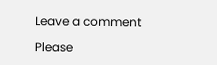Leave a comment

Please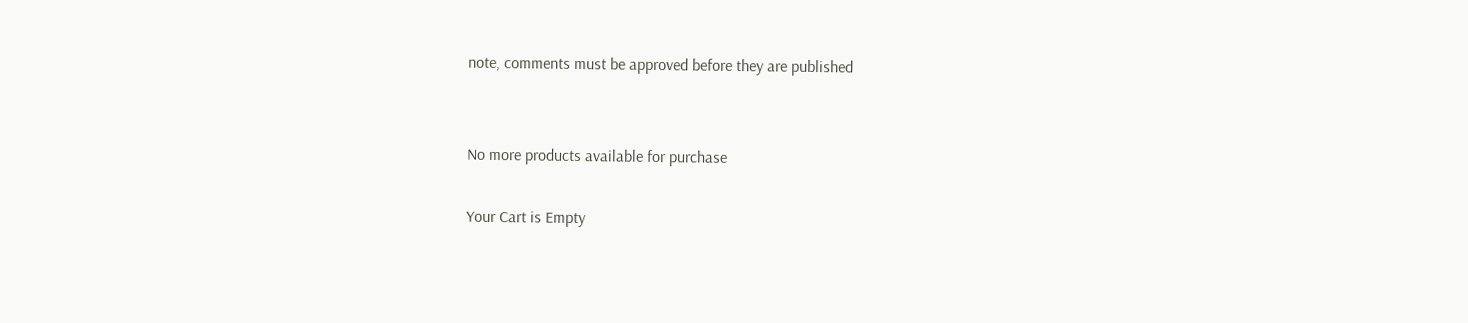note, comments must be approved before they are published


No more products available for purchase

Your Cart is Empty